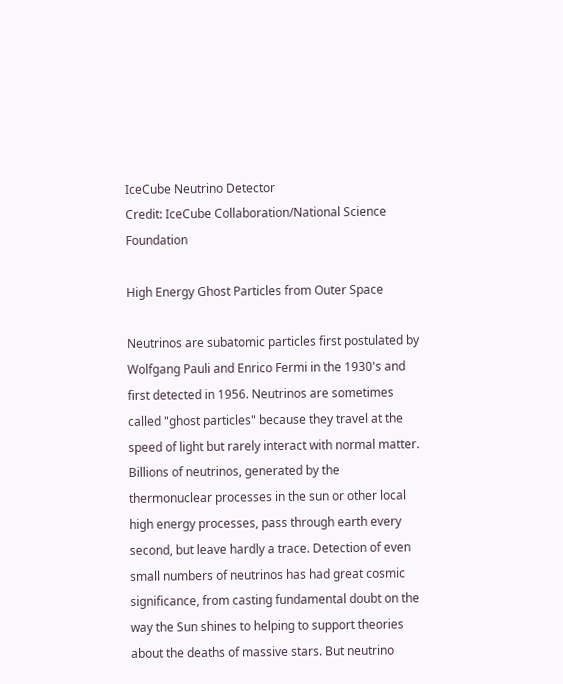IceCube Neutrino Detector
Credit: IceCube Collaboration/National Science Foundation

High Energy Ghost Particles from Outer Space

Neutrinos are subatomic particles first postulated by Wolfgang Pauli and Enrico Fermi in the 1930's and first detected in 1956. Neutrinos are sometimes called "ghost particles" because they travel at the speed of light but rarely interact with normal matter. Billions of neutrinos, generated by the thermonuclear processes in the sun or other local high energy processes, pass through earth every second, but leave hardly a trace. Detection of even small numbers of neutrinos has had great cosmic significance, from casting fundamental doubt on the way the Sun shines to helping to support theories about the deaths of massive stars. But neutrino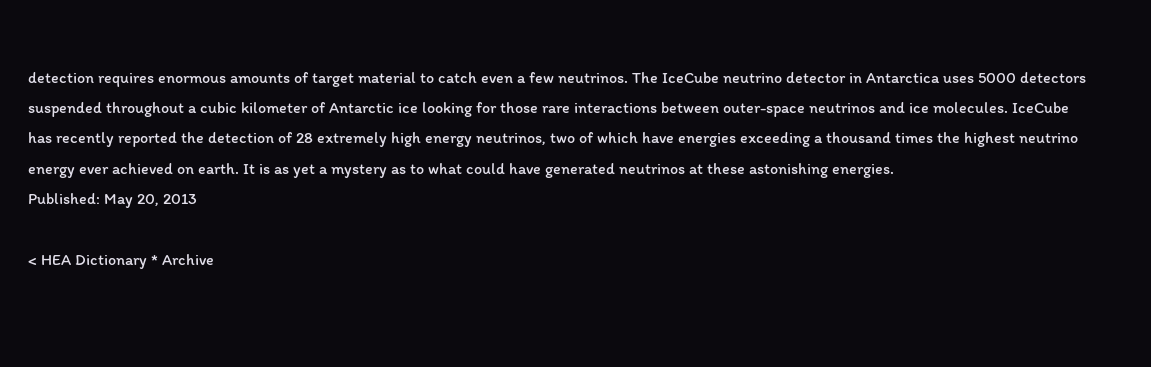detection requires enormous amounts of target material to catch even a few neutrinos. The IceCube neutrino detector in Antarctica uses 5000 detectors suspended throughout a cubic kilometer of Antarctic ice looking for those rare interactions between outer-space neutrinos and ice molecules. IceCube has recently reported the detection of 28 extremely high energy neutrinos, two of which have energies exceeding a thousand times the highest neutrino energy ever achieved on earth. It is as yet a mystery as to what could have generated neutrinos at these astonishing energies.
Published: May 20, 2013

< HEA Dictionary * Archive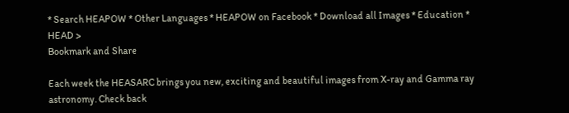* Search HEAPOW * Other Languages * HEAPOW on Facebook * Download all Images * Education * HEAD >
Bookmark and Share

Each week the HEASARC brings you new, exciting and beautiful images from X-ray and Gamma ray astronomy. Check back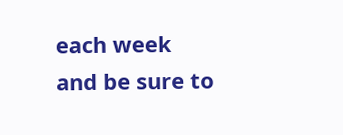each week and be sure to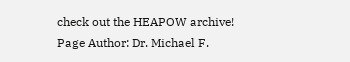check out the HEAPOW archive!
Page Author: Dr. Michael F.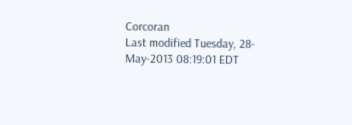Corcoran
Last modified Tuesday, 28-May-2013 08:19:01 EDT